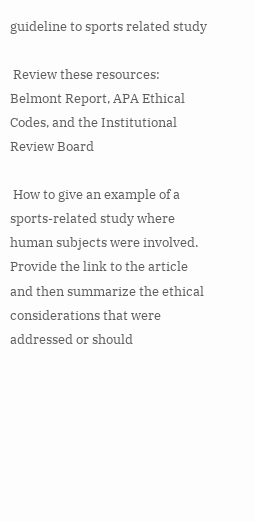guideline to sports related study

 Review these resources: Belmont Report, APA Ethical Codes, and the Institutional Review Board

 How to give an example of a sports-related study where human subjects were involved. Provide the link to the article and then summarize the ethical considerations that were addressed or should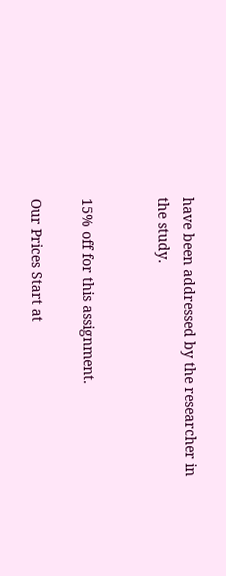have been addressed by the researcher in the study.


15% off for this assignment.

Our Prices Start at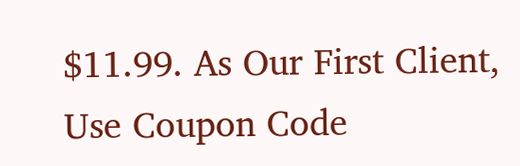$11.99. As Our First Client, Use Coupon Code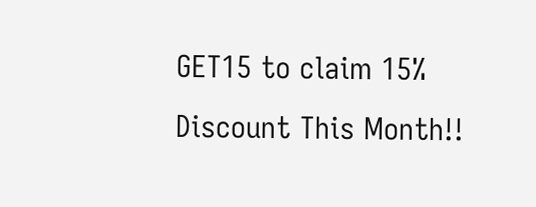GET15 to claim 15% Discount This Month!!